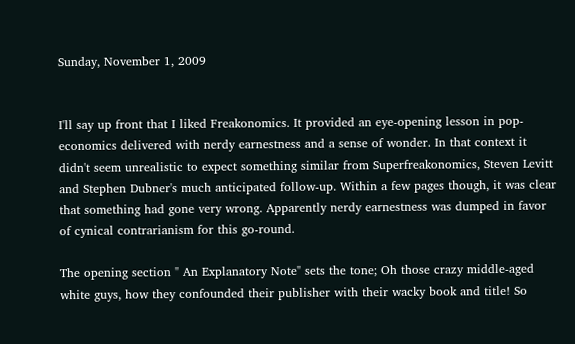Sunday, November 1, 2009


I'll say up front that I liked Freakonomics. It provided an eye-opening lesson in pop-economics delivered with nerdy earnestness and a sense of wonder. In that context it didn't seem unrealistic to expect something similar from Superfreakonomics, Steven Levitt and Stephen Dubner's much anticipated follow-up. Within a few pages though, it was clear that something had gone very wrong. Apparently nerdy earnestness was dumped in favor of cynical contrarianism for this go-round.

The opening section " An Explanatory Note" sets the tone; Oh those crazy middle-aged white guys, how they confounded their publisher with their wacky book and title! So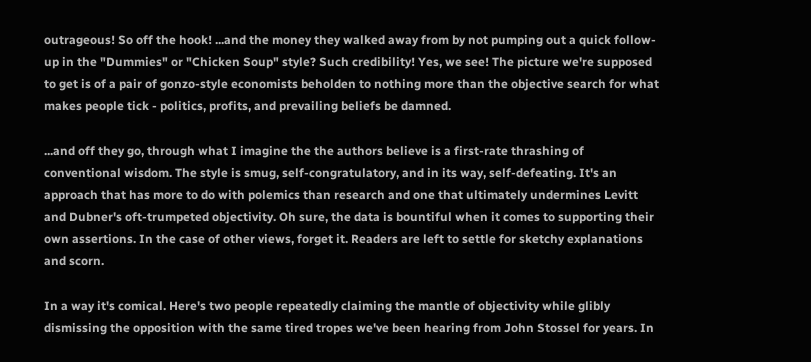outrageous! So off the hook! ...and the money they walked away from by not pumping out a quick follow-up in the "Dummies" or "Chicken Soup" style? Such credibility! Yes, we see! The picture we're supposed to get is of a pair of gonzo-style economists beholden to nothing more than the objective search for what makes people tick - politics, profits, and prevailing beliefs be damned.

...and off they go, through what I imagine the the authors believe is a first-rate thrashing of conventional wisdom. The style is smug, self-congratulatory, and in its way, self-defeating. It's an approach that has more to do with polemics than research and one that ultimately undermines Levitt and Dubner's oft-trumpeted objectivity. Oh sure, the data is bountiful when it comes to supporting their own assertions. In the case of other views, forget it. Readers are left to settle for sketchy explanations and scorn.

In a way it's comical. Here's two people repeatedly claiming the mantle of objectivity while glibly dismissing the opposition with the same tired tropes we've been hearing from John Stossel for years. In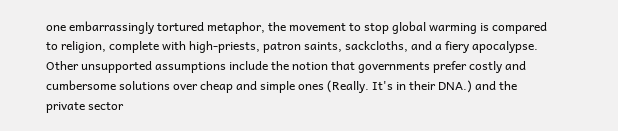one embarrassingly tortured metaphor, the movement to stop global warming is compared to religion, complete with high-priests, patron saints, sackcloths, and a fiery apocalypse. Other unsupported assumptions include the notion that governments prefer costly and cumbersome solutions over cheap and simple ones (Really. It's in their DNA.) and the private sector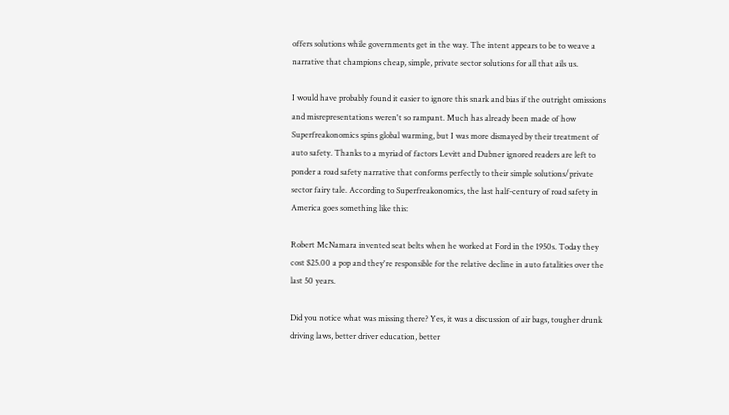offers solutions while governments get in the way. The intent appears to be to weave a narrative that champions cheap, simple, private sector solutions for all that ails us.

I would have probably found it easier to ignore this snark and bias if the outright omissions and misrepresentations weren't so rampant. Much has already been made of how Superfreakonomics spins global warming, but I was more dismayed by their treatment of auto safety. Thanks to a myriad of factors Levitt and Dubner ignored readers are left to ponder a road safety narrative that conforms perfectly to their simple solutions/private sector fairy tale. According to Superfreakonomics, the last half-century of road safety in America goes something like this:

Robert McNamara invented seat belts when he worked at Ford in the 1950s. Today they cost $25.00 a pop and they're responsible for the relative decline in auto fatalities over the last 50 years.

Did you notice what was missing there? Yes, it was a discussion of air bags, tougher drunk driving laws, better driver education, better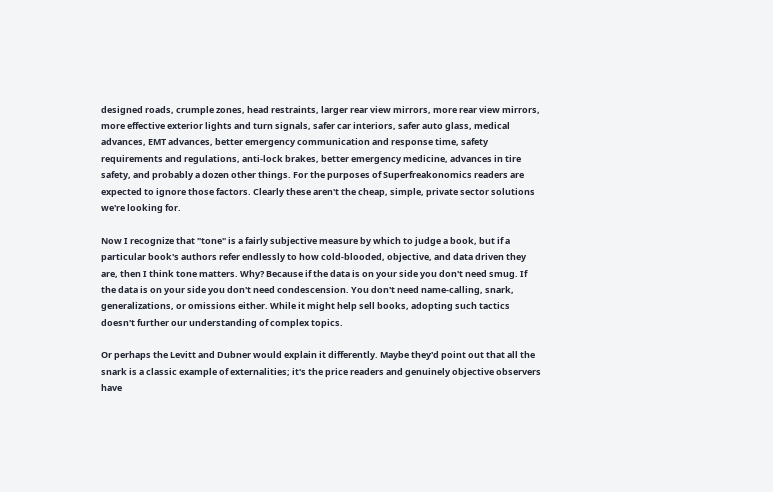designed roads, crumple zones, head restraints, larger rear view mirrors, more rear view mirrors, more effective exterior lights and turn signals, safer car interiors, safer auto glass, medical advances, EMT advances, better emergency communication and response time, safety requirements and regulations, anti-lock brakes, better emergency medicine, advances in tire safety, and probably a dozen other things. For the purposes of Superfreakonomics readers are expected to ignore those factors. Clearly these aren't the cheap, simple, private sector solutions we're looking for.

Now I recognize that "tone" is a fairly subjective measure by which to judge a book, but if a particular book's authors refer endlessly to how cold-blooded, objective, and data driven they are, then I think tone matters. Why? Because if the data is on your side you don't need smug. If the data is on your side you don't need condescension. You don't need name-calling, snark, generalizations, or omissions either. While it might help sell books, adopting such tactics doesn't further our understanding of complex topics.

Or perhaps the Levitt and Dubner would explain it differently. Maybe they'd point out that all the snark is a classic example of externalities; it's the price readers and genuinely objective observers have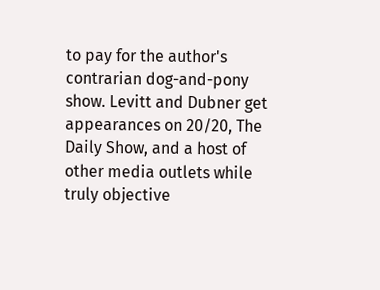to pay for the author's contrarian dog-and-pony show. Levitt and Dubner get appearances on 20/20, The Daily Show, and a host of other media outlets while truly objective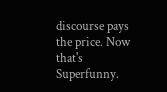discourse pays the price. Now that's Superfunny.